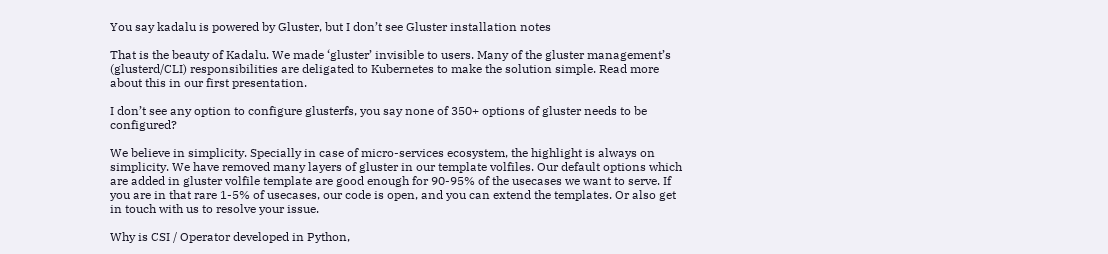You say kadalu is powered by Gluster, but I don’t see Gluster installation notes

That is the beauty of Kadalu. We made ‘gluster’ invisible to users. Many of the gluster management’s (glusterd/CLI) responsibilities are deligated to Kubernetes to make the solution simple. Read more about this in our first presentation.

I don’t see any option to configure glusterfs, you say none of 350+ options of gluster needs to be configured?

We believe in simplicity. Specially in case of micro-services ecosystem, the highlight is always on simplicity. We have removed many layers of gluster in our template volfiles. Our default options which are added in gluster volfile template are good enough for 90-95% of the usecases we want to serve. If you are in that rare 1-5% of usecases, our code is open, and you can extend the templates. Or also get in touch with us to resolve your issue.

Why is CSI / Operator developed in Python,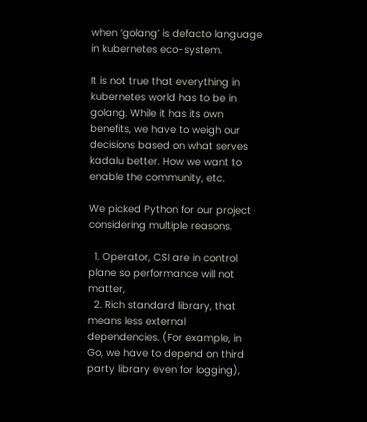when ‘golang’ is defacto language in kubernetes eco-system.

It is not true that everything in kubernetes world has to be in golang. While it has its own benefits, we have to weigh our decisions based on what serves kadalu better. How we want to enable the community, etc.

We picked Python for our project considering multiple reasons.

  1. Operator, CSI are in control plane so performance will not matter,
  2. Rich standard library, that means less external dependencies. (For example, in Go, we have to depend on third party library even for logging),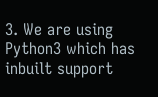3. We are using Python3 which has inbuilt support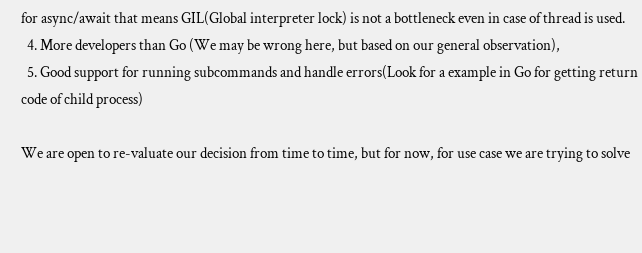for async/await that means GIL(Global interpreter lock) is not a bottleneck even in case of thread is used.
  4. More developers than Go (We may be wrong here, but based on our general observation),
  5. Good support for running subcommands and handle errors(Look for a example in Go for getting return code of child process)

We are open to re-valuate our decision from time to time, but for now, for use case we are trying to solve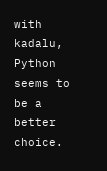with kadalu, Python seems to be a better choice.